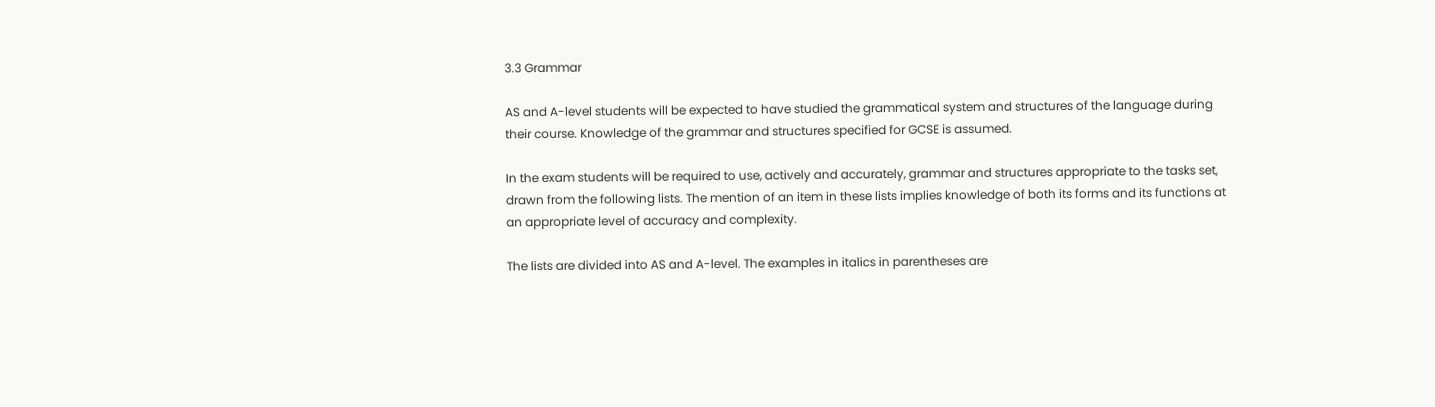3.3 Grammar

AS and A-level students will be expected to have studied the grammatical system and structures of the language during their course. Knowledge of the grammar and structures specified for GCSE is assumed.

In the exam students will be required to use, actively and accurately, grammar and structures appropriate to the tasks set, drawn from the following lists. The mention of an item in these lists implies knowledge of both its forms and its functions at an appropriate level of accuracy and complexity.

The lists are divided into AS and A-level. The examples in italics in parentheses are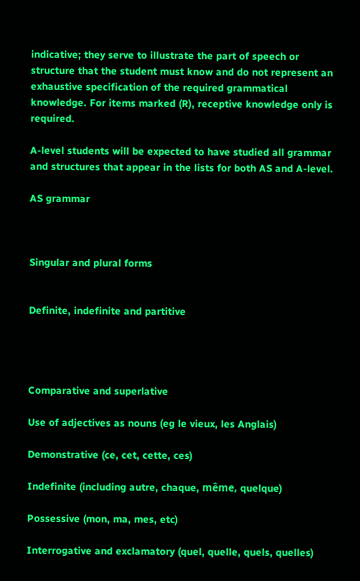indicative; they serve to illustrate the part of speech or structure that the student must know and do not represent an exhaustive specification of the required grammatical knowledge. For items marked (R), receptive knowledge only is required.

A-level students will be expected to have studied all grammar and structures that appear in the lists for both AS and A-level.

AS grammar



Singular and plural forms


Definite, indefinite and partitive




Comparative and superlative

Use of adjectives as nouns (eg le vieux, les Anglais)

Demonstrative (ce, cet, cette, ces)

Indefinite (including autre, chaque, même, quelque)

Possessive (mon, ma, mes, etc)

Interrogative and exclamatory (quel, quelle, quels, quelles)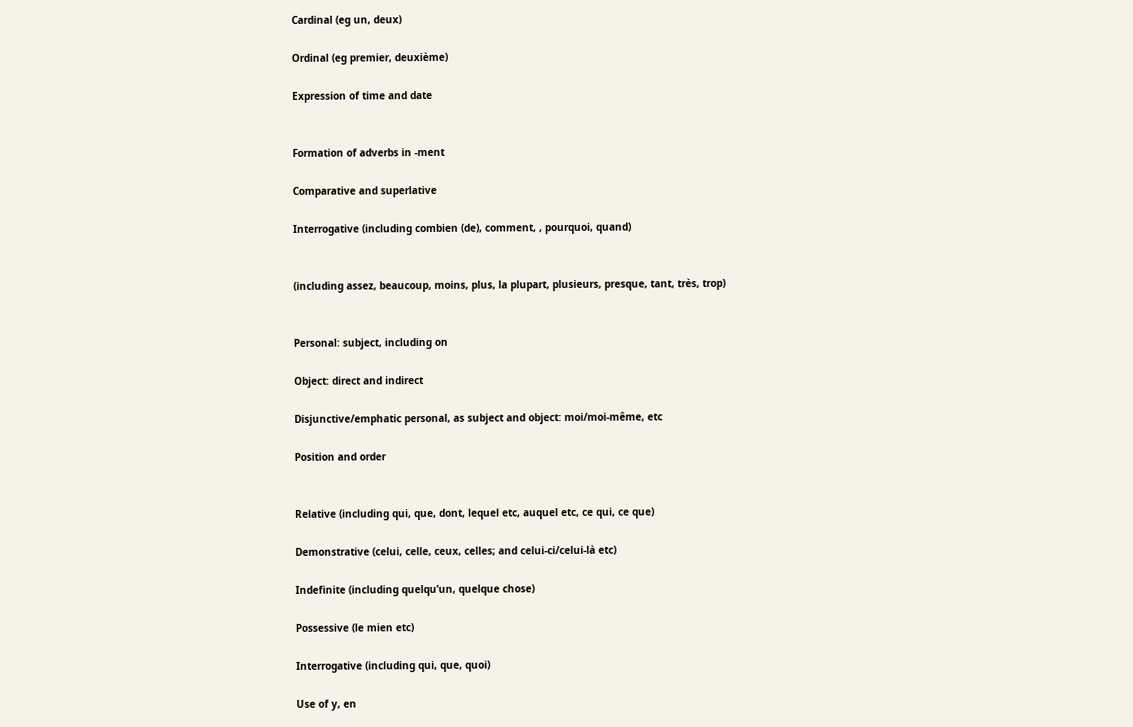Cardinal (eg un, deux)

Ordinal (eg premier, deuxième)

Expression of time and date


Formation of adverbs in -ment

Comparative and superlative

Interrogative (including combien (de), comment, , pourquoi, quand)


(including assez, beaucoup, moins, plus, la plupart, plusieurs, presque, tant, très, trop)


Personal: subject, including on

Object: direct and indirect

Disjunctive/emphatic personal, as subject and object: moi/moi-même, etc

Position and order


Relative (including qui, que, dont, lequel etc, auquel etc, ce qui, ce que)

Demonstrative (celui, celle, ceux, celles; and celui-ci/celui-là etc)

Indefinite (including quelqu’un, quelque chose)

Possessive (le mien etc)

Interrogative (including qui, que, quoi)

Use of y, en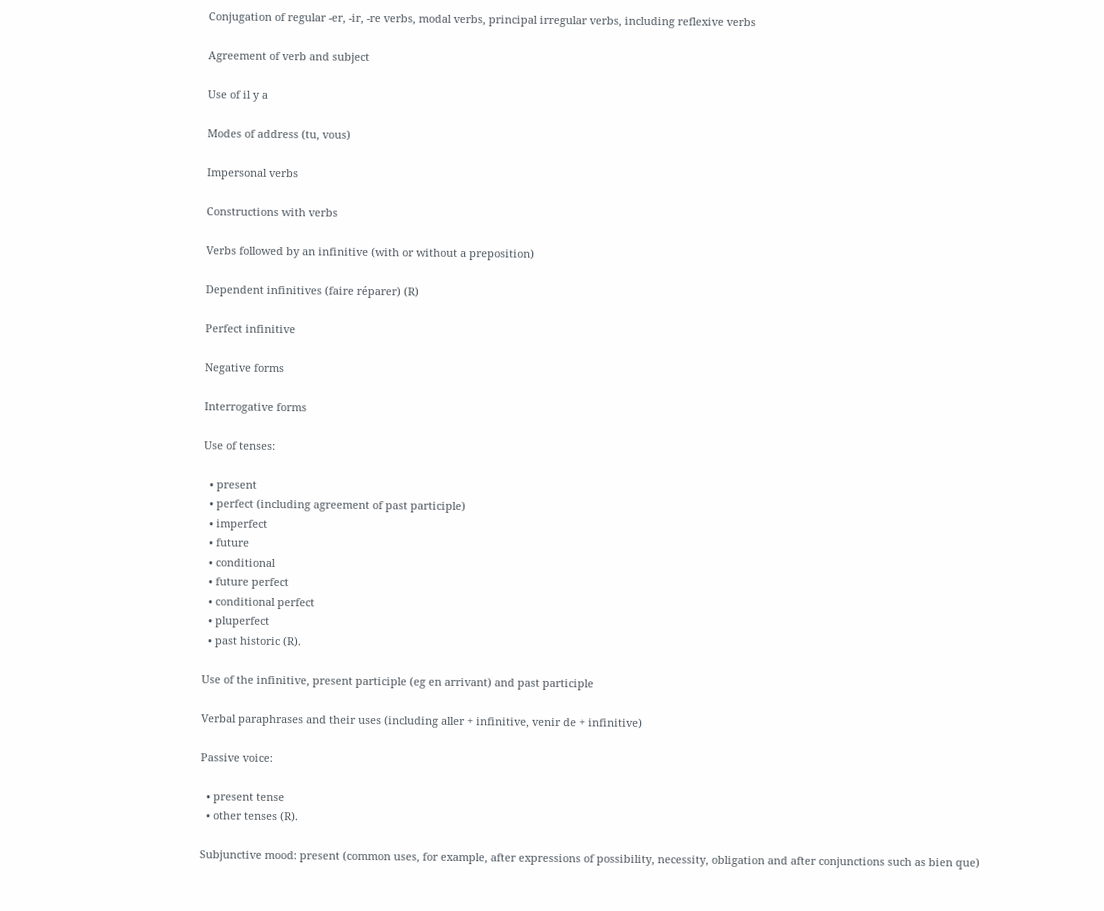Conjugation of regular -er, -ir, -re verbs, modal verbs, principal irregular verbs, including reflexive verbs

Agreement of verb and subject

Use of il y a

Modes of address (tu, vous)

Impersonal verbs

Constructions with verbs

Verbs followed by an infinitive (with or without a preposition)

Dependent infinitives (faire réparer) (R)

Perfect infinitive

Negative forms

Interrogative forms

Use of tenses:

  • present
  • perfect (including agreement of past participle)
  • imperfect
  • future
  • conditional
  • future perfect
  • conditional perfect
  • pluperfect
  • past historic (R).

Use of the infinitive, present participle (eg en arrivant) and past participle

Verbal paraphrases and their uses (including aller + infinitive, venir de + infinitive)

Passive voice:

  • present tense
  • other tenses (R).

Subjunctive mood: present (common uses, for example, after expressions of possibility, necessity, obligation and after conjunctions such as bien que)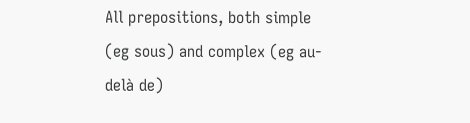All prepositions, both simple (eg sous) and complex (eg au-delà de)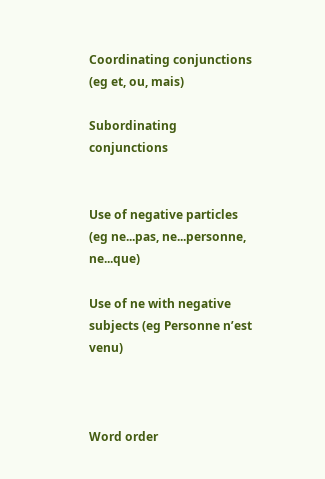Coordinating conjunctions (eg et, ou, mais)

Subordinating conjunctions


Use of negative particles (eg ne...pas, ne...personne, ne...que)

Use of ne with negative subjects (eg Personne n’est venu)



Word order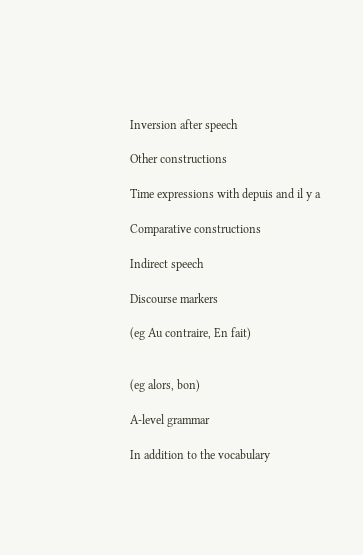Inversion after speech

Other constructions

Time expressions with depuis and il y a

Comparative constructions

Indirect speech

Discourse markers

(eg Au contraire, En fait)


(eg alors, bon)

A-level grammar

In addition to the vocabulary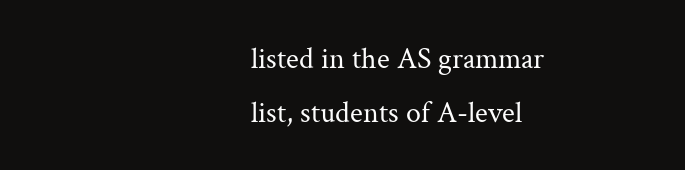listed in the AS grammar list, students of A-level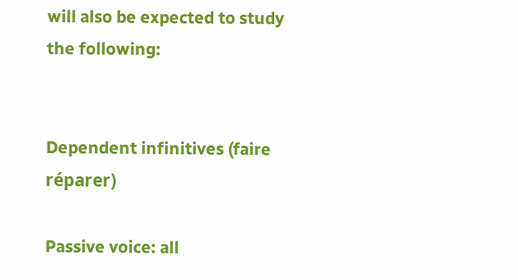will also be expected to study the following:


Dependent infinitives (faire réparer)

Passive voice: all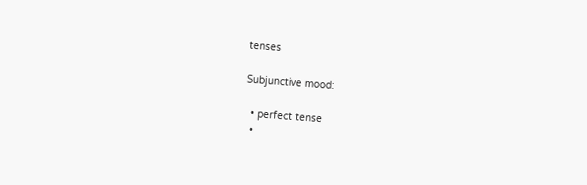tenses

Subjunctive mood:

  • perfect tense
  •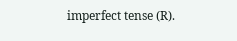imperfect tense (R).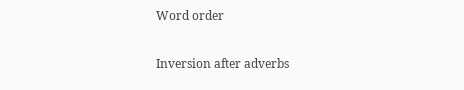Word order

Inversion after adverbs